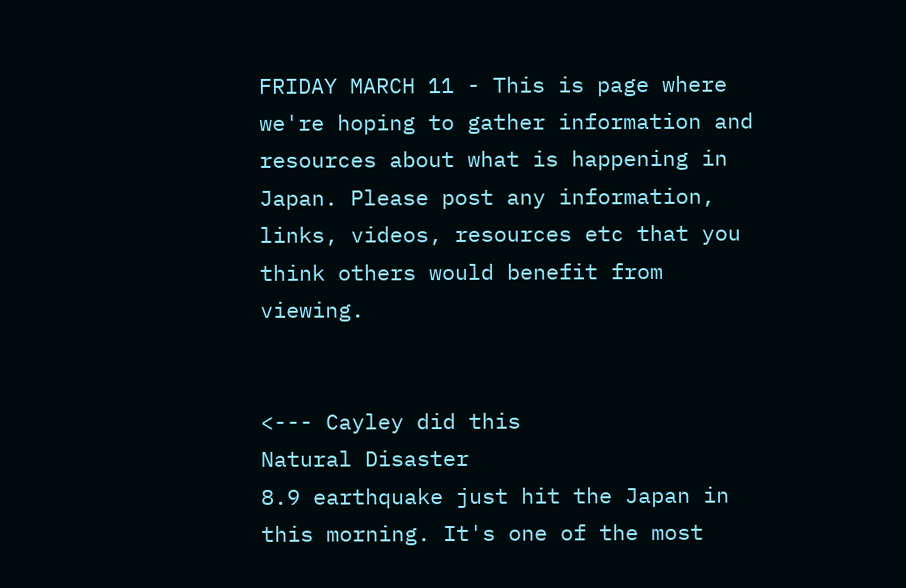FRIDAY MARCH 11 - This is page where we're hoping to gather information and resources about what is happening in Japan. Please post any information, links, videos, resources etc that you think others would benefit from viewing.


<--- Cayley did this
Natural Disaster
8.9 earthquake just hit the Japan in this morning. It's one of the most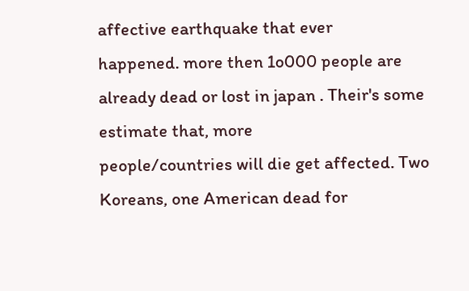affective earthquake that ever
happened. more then 1o000 people are already dead or lost in japan . Their's some estimate that, more
people/countries will die get affected. Two Koreans, one American dead for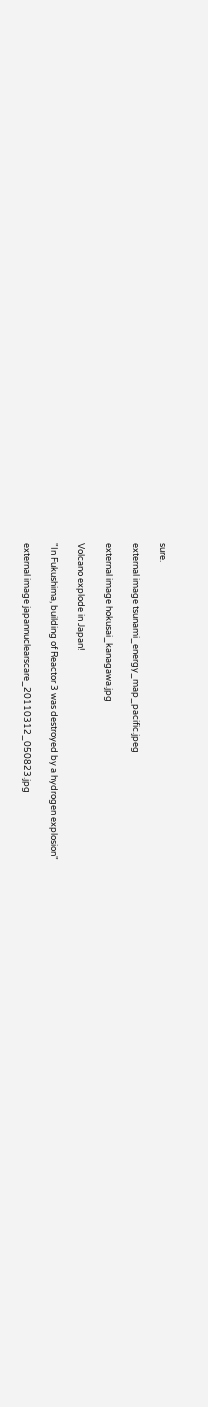sure.

external image tsunami_energy_map_pacific.jpeg

external image hokusai_kanagawa.jpg

Volcano explode in Japan!

"In Fukushima, building of Reactor 3 was destroyed by a hydrogen explosion"

external image japannuclearscare_20110312_050823.jpg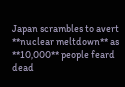Japan scrambles to avert **nuclear meltdown** as **10,000** people feard dead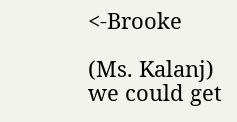<-Brooke

(Ms. Kalanj)
we could get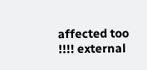affected too !!!! external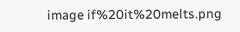image if%20it%20melts.png